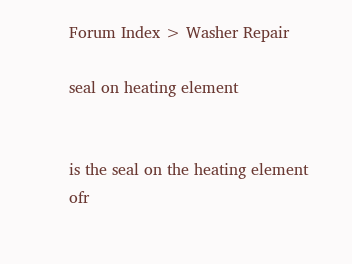Forum Index > Washer Repair

seal on heating element


is the seal on the heating element ofr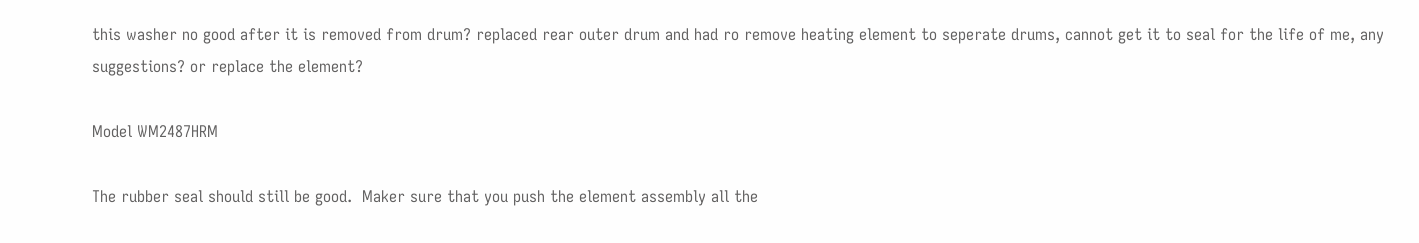this washer no good after it is removed from drum? replaced rear outer drum and had ro remove heating element to seperate drums, cannot get it to seal for the life of me, any suggestions? or replace the element?

Model WM2487HRM

The rubber seal should still be good.  Maker sure that you push the element assembly all the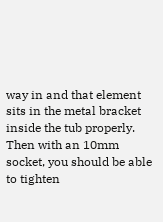way in and that element sits in the metal bracket inside the tub properly.  Then with an 10mm socket, you should be able to tighten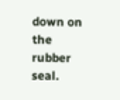down on the rubber seal.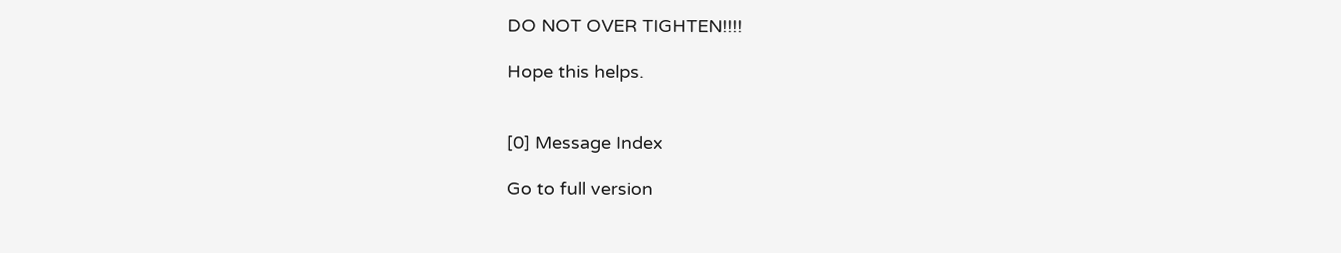DO NOT OVER TIGHTEN!!!!

Hope this helps.


[0] Message Index

Go to full version